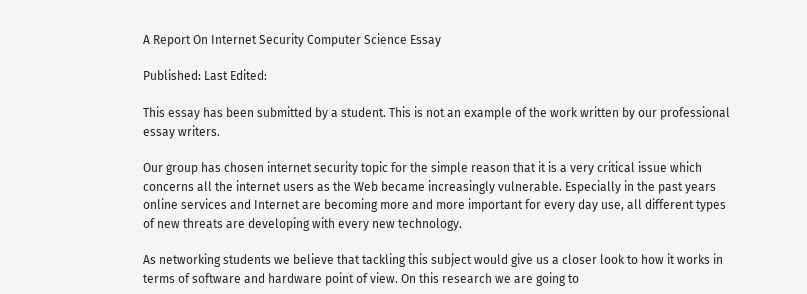A Report On Internet Security Computer Science Essay

Published: Last Edited:

This essay has been submitted by a student. This is not an example of the work written by our professional essay writers.

Our group has chosen internet security topic for the simple reason that it is a very critical issue which concerns all the internet users as the Web became increasingly vulnerable. Especially in the past years online services and Internet are becoming more and more important for every day use, all different types of new threats are developing with every new technology.

As networking students we believe that tackling this subject would give us a closer look to how it works in terms of software and hardware point of view. On this research we are going to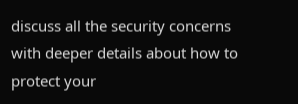discuss all the security concerns with deeper details about how to protect your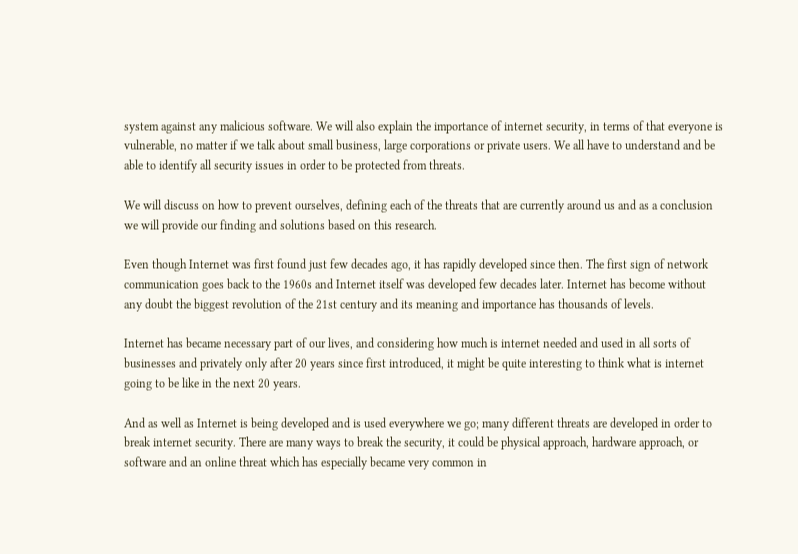system against any malicious software. We will also explain the importance of internet security, in terms of that everyone is vulnerable, no matter if we talk about small business, large corporations or private users. We all have to understand and be able to identify all security issues in order to be protected from threats.

We will discuss on how to prevent ourselves, defining each of the threats that are currently around us and as a conclusion we will provide our finding and solutions based on this research.

Even though Internet was first found just few decades ago, it has rapidly developed since then. The first sign of network communication goes back to the 1960s and Internet itself was developed few decades later. Internet has become without any doubt the biggest revolution of the 21st century and its meaning and importance has thousands of levels.

Internet has became necessary part of our lives, and considering how much is internet needed and used in all sorts of businesses and privately only after 20 years since first introduced, it might be quite interesting to think what is internet going to be like in the next 20 years.

And as well as Internet is being developed and is used everywhere we go; many different threats are developed in order to break internet security. There are many ways to break the security, it could be physical approach, hardware approach, or software and an online threat which has especially became very common in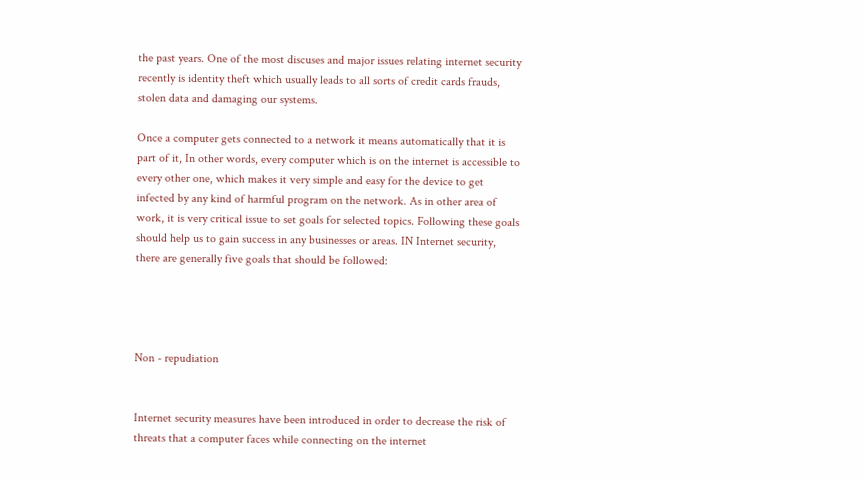the past years. One of the most discuses and major issues relating internet security recently is identity theft which usually leads to all sorts of credit cards frauds, stolen data and damaging our systems.

Once a computer gets connected to a network it means automatically that it is part of it, In other words, every computer which is on the internet is accessible to every other one, which makes it very simple and easy for the device to get infected by any kind of harmful program on the network. As in other area of work, it is very critical issue to set goals for selected topics. Following these goals should help us to gain success in any businesses or areas. IN Internet security, there are generally five goals that should be followed:




Non - repudiation


Internet security measures have been introduced in order to decrease the risk of threats that a computer faces while connecting on the internet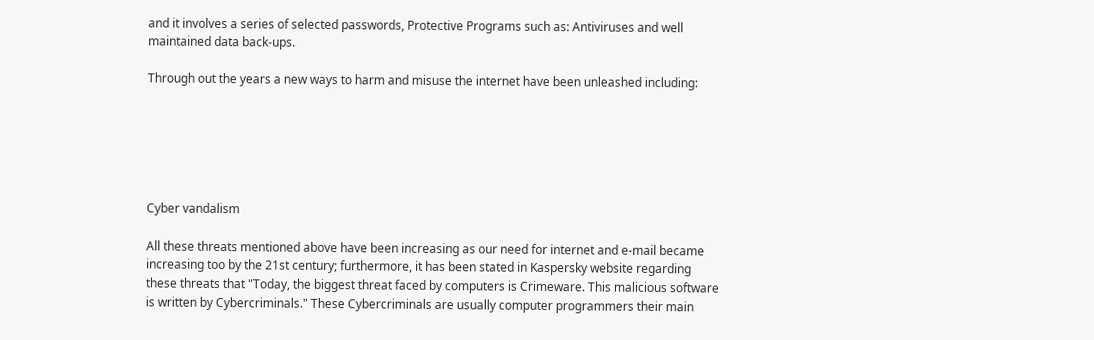and it involves a series of selected passwords, Protective Programs such as: Antiviruses and well maintained data back-ups.

Through out the years a new ways to harm and misuse the internet have been unleashed including:






Cyber vandalism

All these threats mentioned above have been increasing as our need for internet and e-mail became increasing too by the 21st century; furthermore, it has been stated in Kaspersky website regarding these threats that "Today, the biggest threat faced by computers is Crimeware. This malicious software is written by Cybercriminals." These Cybercriminals are usually computer programmers their main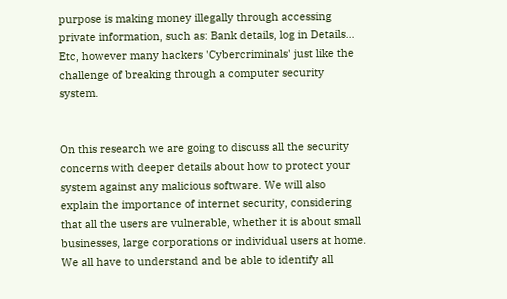purpose is making money illegally through accessing private information, such as: Bank details, log in Details… Etc, however many hackers 'Cybercriminals' just like the challenge of breaking through a computer security system.


On this research we are going to discuss all the security concerns with deeper details about how to protect your system against any malicious software. We will also explain the importance of internet security, considering that all the users are vulnerable, whether it is about small businesses, large corporations or individual users at home. We all have to understand and be able to identify all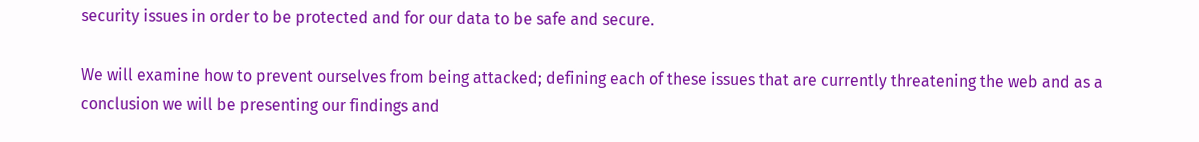security issues in order to be protected and for our data to be safe and secure.

We will examine how to prevent ourselves from being attacked; defining each of these issues that are currently threatening the web and as a conclusion we will be presenting our findings and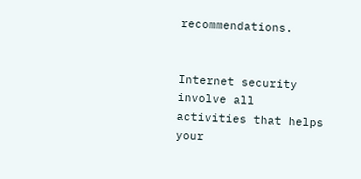recommendations.


Internet security involve all activities that helps your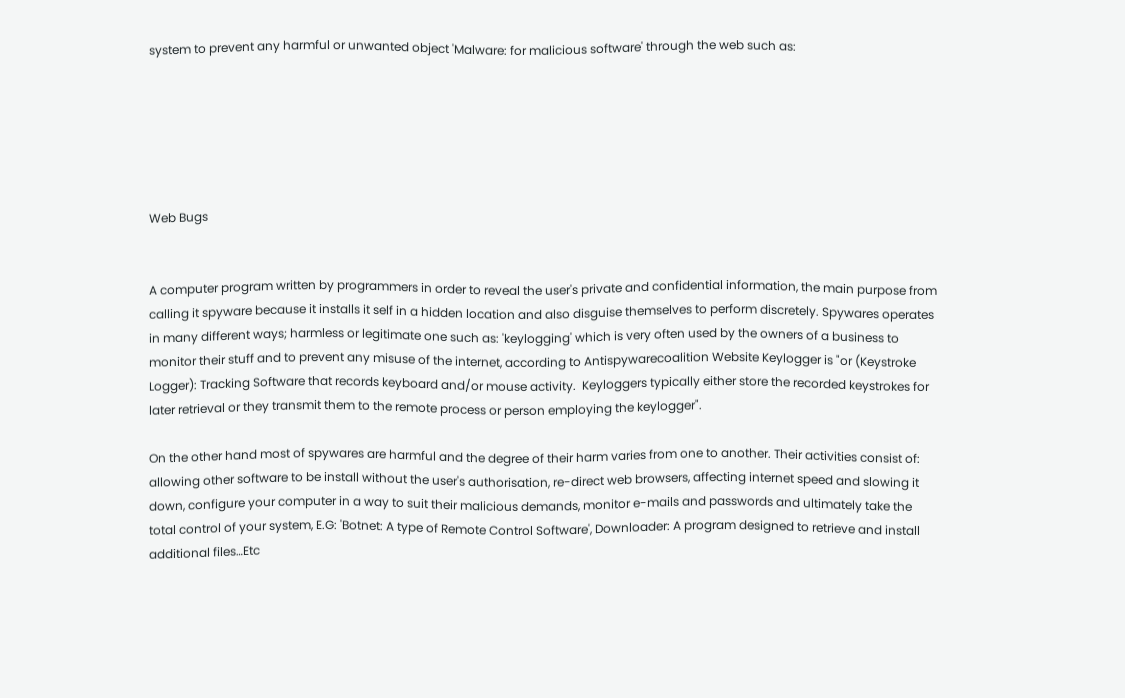system to prevent any harmful or unwanted object 'Malware: for malicious software' through the web such as:






Web Bugs


A computer program written by programmers in order to reveal the user's private and confidential information, the main purpose from calling it spyware because it installs it self in a hidden location and also disguise themselves to perform discretely. Spywares operates in many different ways; harmless or legitimate one such as: 'keylogging' which is very often used by the owners of a business to monitor their stuff and to prevent any misuse of the internet, according to Antispywarecoalition Website Keylogger is "or (Keystroke Logger): Tracking Software that records keyboard and/or mouse activity.  Keyloggers typically either store the recorded keystrokes for later retrieval or they transmit them to the remote process or person employing the keylogger".

On the other hand most of spywares are harmful and the degree of their harm varies from one to another. Their activities consist of: allowing other software to be install without the user's authorisation, re-direct web browsers, affecting internet speed and slowing it down, configure your computer in a way to suit their malicious demands, monitor e-mails and passwords and ultimately take the total control of your system, E.G: 'Botnet: A type of Remote Control Software', Downloader: A program designed to retrieve and install additional files…Etc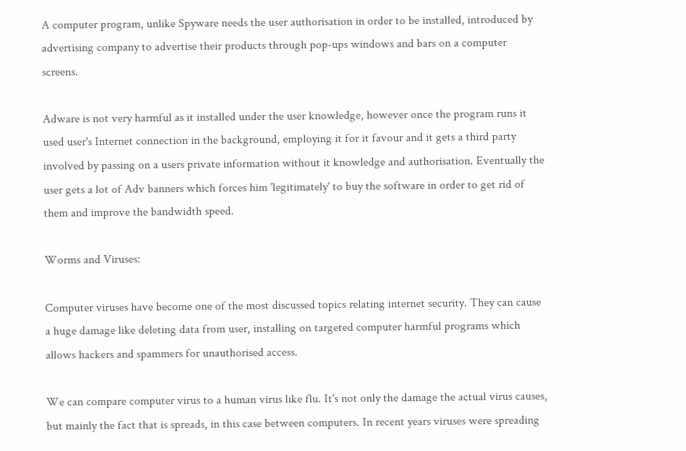A computer program, unlike Spyware needs the user authorisation in order to be installed, introduced by advertising company to advertise their products through pop-ups windows and bars on a computer screens.

Adware is not very harmful as it installed under the user knowledge, however once the program runs it used user's Internet connection in the background, employing it for it favour and it gets a third party involved by passing on a users private information without it knowledge and authorisation. Eventually the user gets a lot of Adv banners which forces him 'legitimately' to buy the software in order to get rid of them and improve the bandwidth speed.

Worms and Viruses:

Computer viruses have become one of the most discussed topics relating internet security. They can cause a huge damage like deleting data from user, installing on targeted computer harmful programs which allows hackers and spammers for unauthorised access.

We can compare computer virus to a human virus like flu. It's not only the damage the actual virus causes, but mainly the fact that is spreads, in this case between computers. In recent years viruses were spreading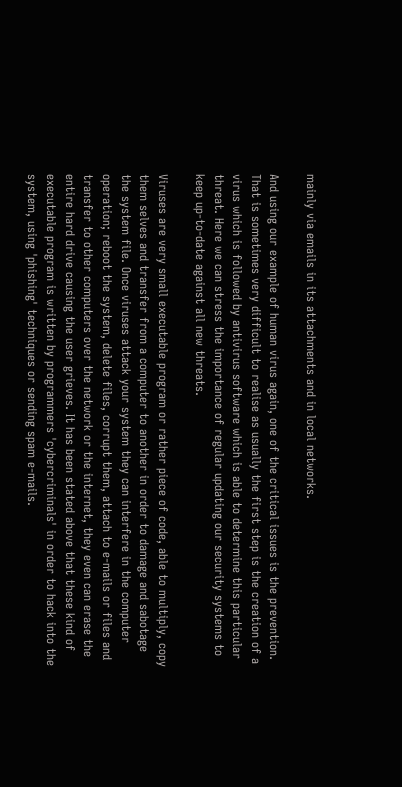mainly via emails in its attachments and in local networks.

And using our example of human virus again, one of the critical issues is the prevention. That is sometimes very difficult to realise as usually the first step is the creation of a virus which is followed by antivirus software which is able to determine this particular threat. Here we can stress the importance of regular updating our security systems to keep up-to-date against all new threats.

Viruses are very small executable program or rather piece of code, able to multiply, copy them selves and transfer from a computer to another in order to damage and sabotage the system file. Once viruses attack your system they can interfere in the computer operation; reboot the system, delete files, corrupt them, attach to e-mails or files and transfer to other computers over the network or the internet, they even can erase the entire hard drive causing the user grieves. It has been stated above that these kind of executable program is written by programmers 'cybercriminals' in order to hack into the system, using 'phishing' techniques or sending spam e-mails.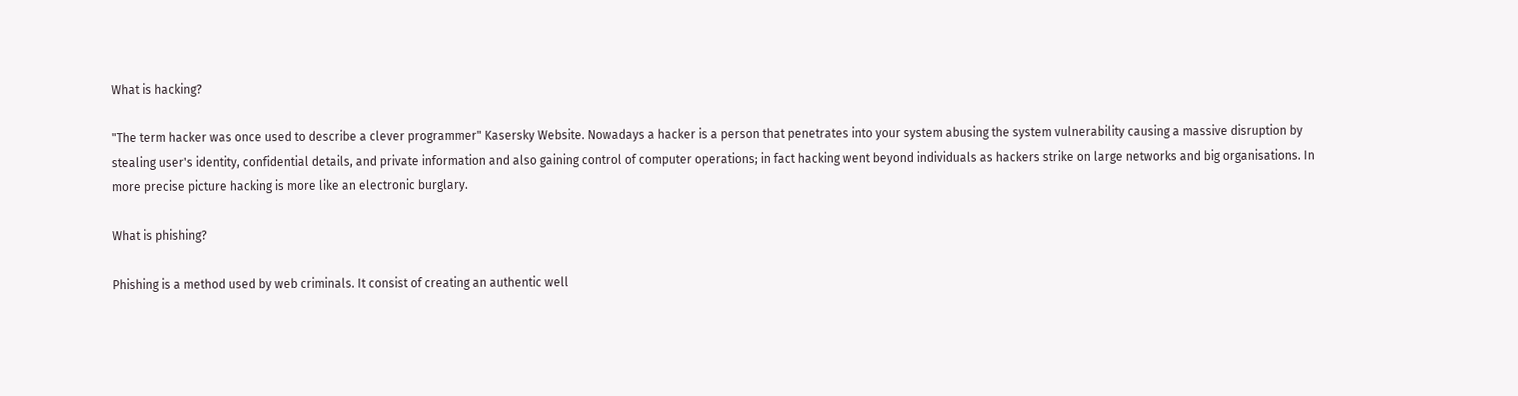What is hacking?

"The term hacker was once used to describe a clever programmer" Kasersky Website. Nowadays a hacker is a person that penetrates into your system abusing the system vulnerability causing a massive disruption by stealing user's identity, confidential details, and private information and also gaining control of computer operations; in fact hacking went beyond individuals as hackers strike on large networks and big organisations. In more precise picture hacking is more like an electronic burglary.

What is phishing?

Phishing is a method used by web criminals. It consist of creating an authentic well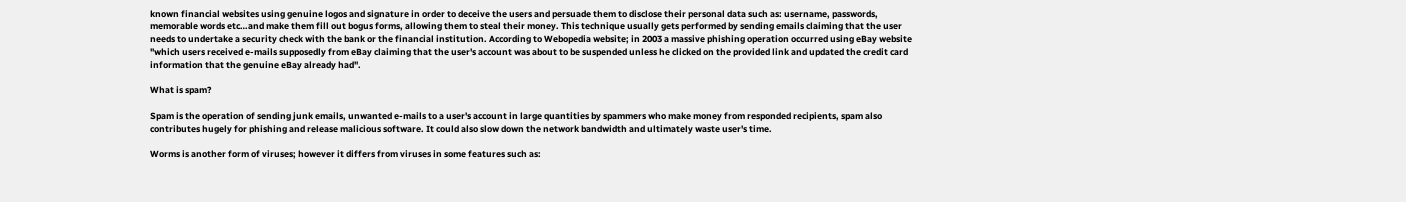known financial websites using genuine logos and signature in order to deceive the users and persuade them to disclose their personal data such as: username, passwords, memorable words etc…and make them fill out bogus forms, allowing them to steal their money. This technique usually gets performed by sending emails claiming that the user needs to undertake a security check with the bank or the financial institution. According to Webopedia website; in 2003 a massive phishing operation occurred using eBay website "which users received e-mails supposedly from eBay claiming that the user's account was about to be suspended unless he clicked on the provided link and updated the credit card information that the genuine eBay already had".

What is spam?

Spam is the operation of sending junk emails, unwanted e-mails to a user's account in large quantities by spammers who make money from responded recipients, spam also contributes hugely for phishing and release malicious software. It could also slow down the network bandwidth and ultimately waste user's time.

Worms is another form of viruses; however it differs from viruses in some features such as: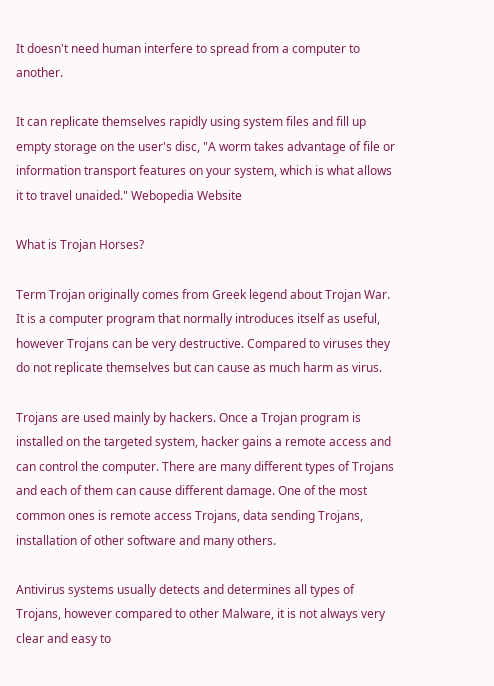It doesn't need human interfere to spread from a computer to another.

It can replicate themselves rapidly using system files and fill up empty storage on the user's disc, "A worm takes advantage of file or information transport features on your system, which is what allows it to travel unaided." Webopedia Website

What is Trojan Horses?

Term Trojan originally comes from Greek legend about Trojan War. It is a computer program that normally introduces itself as useful, however Trojans can be very destructive. Compared to viruses they do not replicate themselves but can cause as much harm as virus.

Trojans are used mainly by hackers. Once a Trojan program is installed on the targeted system, hacker gains a remote access and can control the computer. There are many different types of Trojans and each of them can cause different damage. One of the most common ones is remote access Trojans, data sending Trojans, installation of other software and many others.

Antivirus systems usually detects and determines all types of Trojans, however compared to other Malware, it is not always very clear and easy to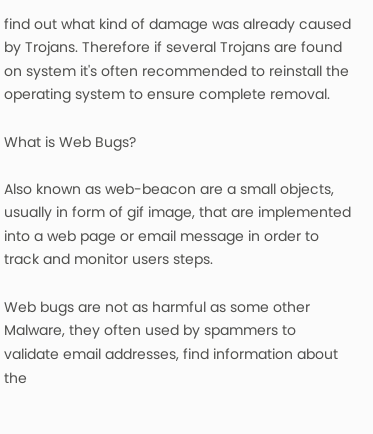find out what kind of damage was already caused by Trojans. Therefore if several Trojans are found on system it's often recommended to reinstall the operating system to ensure complete removal.

What is Web Bugs?

Also known as web-beacon are a small objects, usually in form of gif image, that are implemented into a web page or email message in order to track and monitor users steps.

Web bugs are not as harmful as some other Malware, they often used by spammers to validate email addresses, find information about the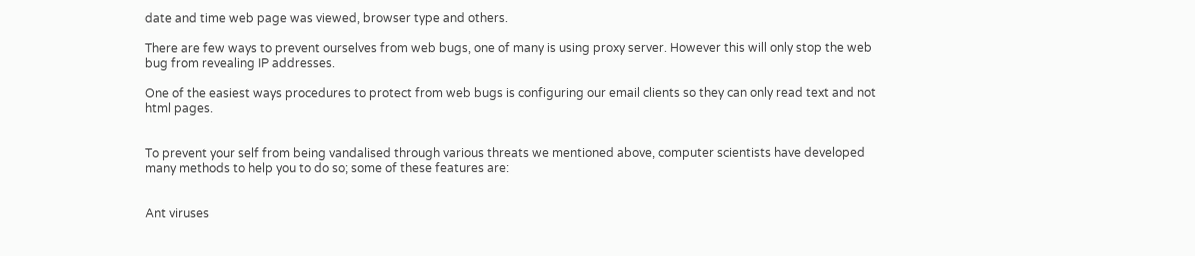date and time web page was viewed, browser type and others.

There are few ways to prevent ourselves from web bugs, one of many is using proxy server. However this will only stop the web bug from revealing IP addresses.

One of the easiest ways procedures to protect from web bugs is configuring our email clients so they can only read text and not html pages.


To prevent your self from being vandalised through various threats we mentioned above, computer scientists have developed many methods to help you to do so; some of these features are:


Ant viruses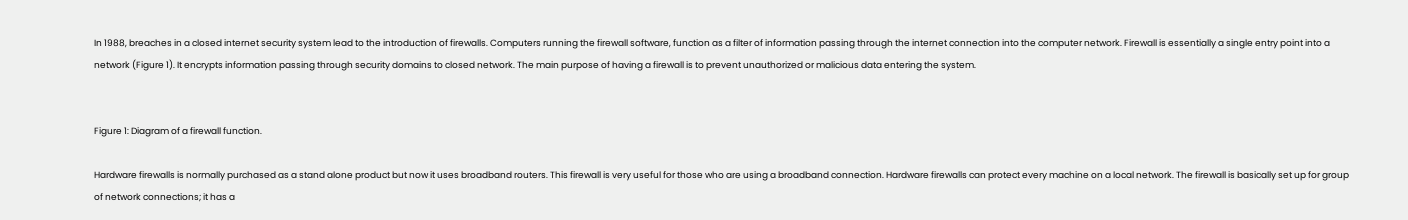In 1988, breaches in a closed internet security system lead to the introduction of firewalls. Computers running the firewall software, function as a filter of information passing through the internet connection into the computer network. Firewall is essentially a single entry point into a network (Figure 1). It encrypts information passing through security domains to closed network. The main purpose of having a firewall is to prevent unauthorized or malicious data entering the system.


Figure 1: Diagram of a firewall function.

Hardware firewalls is normally purchased as a stand alone product but now it uses broadband routers. This firewall is very useful for those who are using a broadband connection. Hardware firewalls can protect every machine on a local network. The firewall is basically set up for group of network connections; it has a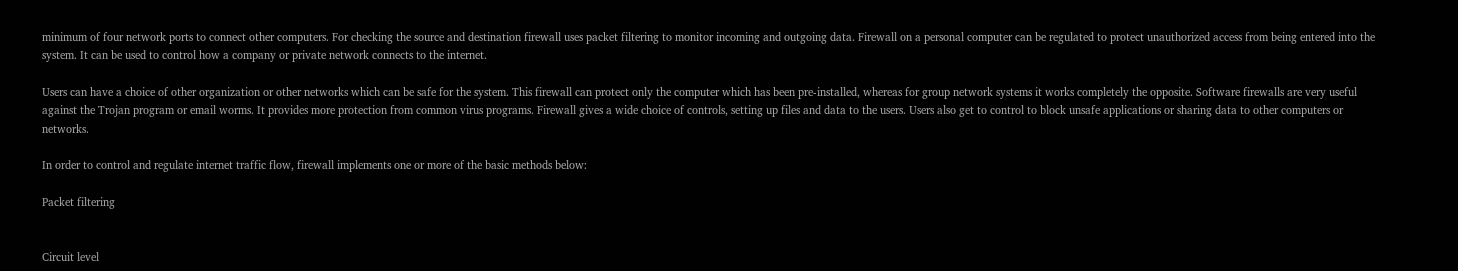minimum of four network ports to connect other computers. For checking the source and destination firewall uses packet filtering to monitor incoming and outgoing data. Firewall on a personal computer can be regulated to protect unauthorized access from being entered into the system. It can be used to control how a company or private network connects to the internet.

Users can have a choice of other organization or other networks which can be safe for the system. This firewall can protect only the computer which has been pre-installed, whereas for group network systems it works completely the opposite. Software firewalls are very useful against the Trojan program or email worms. It provides more protection from common virus programs. Firewall gives a wide choice of controls, setting up files and data to the users. Users also get to control to block unsafe applications or sharing data to other computers or networks.

In order to control and regulate internet traffic flow, firewall implements one or more of the basic methods below:

Packet filtering


Circuit level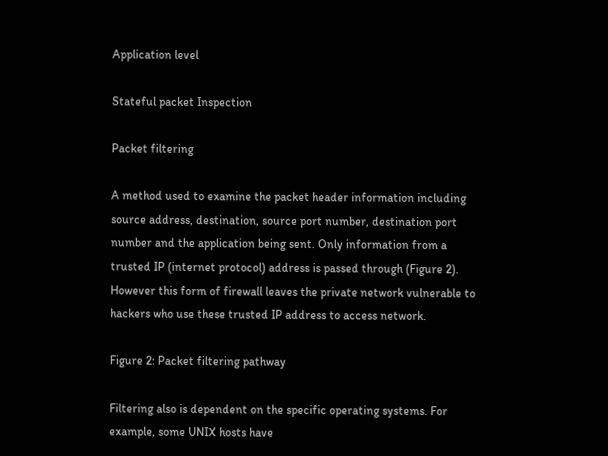Application level

Stateful packet Inspection

Packet filtering

A method used to examine the packet header information including source address, destination, source port number, destination port number and the application being sent. Only information from a trusted IP (internet protocol) address is passed through (Figure 2). However this form of firewall leaves the private network vulnerable to hackers who use these trusted IP address to access network.

Figure 2: Packet filtering pathway

Filtering also is dependent on the specific operating systems. For example, some UNIX hosts have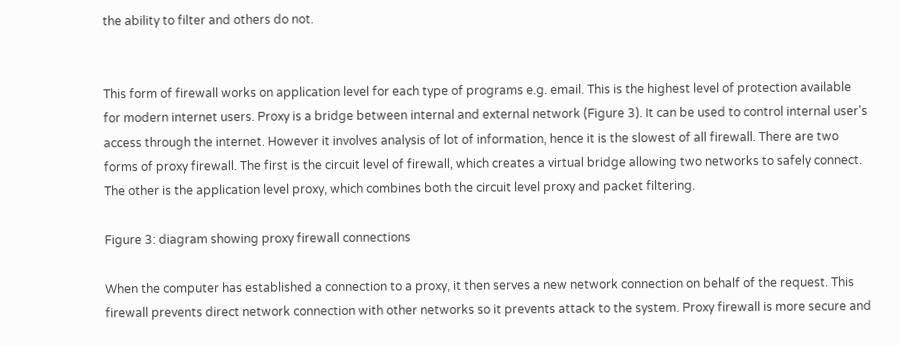the ability to filter and others do not.


This form of firewall works on application level for each type of programs e.g. email. This is the highest level of protection available for modern internet users. Proxy is a bridge between internal and external network (Figure 3). It can be used to control internal user's access through the internet. However it involves analysis of lot of information, hence it is the slowest of all firewall. There are two forms of proxy firewall. The first is the circuit level of firewall, which creates a virtual bridge allowing two networks to safely connect. The other is the application level proxy, which combines both the circuit level proxy and packet filtering.

Figure 3: diagram showing proxy firewall connections

When the computer has established a connection to a proxy, it then serves a new network connection on behalf of the request. This firewall prevents direct network connection with other networks so it prevents attack to the system. Proxy firewall is more secure and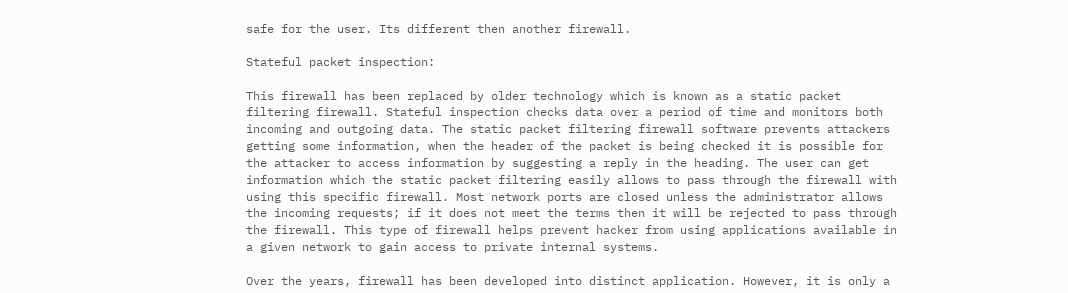safe for the user. Its different then another firewall.

Stateful packet inspection:

This firewall has been replaced by older technology which is known as a static packet filtering firewall. Stateful inspection checks data over a period of time and monitors both incoming and outgoing data. The static packet filtering firewall software prevents attackers getting some information, when the header of the packet is being checked it is possible for the attacker to access information by suggesting a reply in the heading. The user can get information which the static packet filtering easily allows to pass through the firewall with using this specific firewall. Most network ports are closed unless the administrator allows the incoming requests; if it does not meet the terms then it will be rejected to pass through the firewall. This type of firewall helps prevent hacker from using applications available in a given network to gain access to private internal systems.

Over the years, firewall has been developed into distinct application. However, it is only a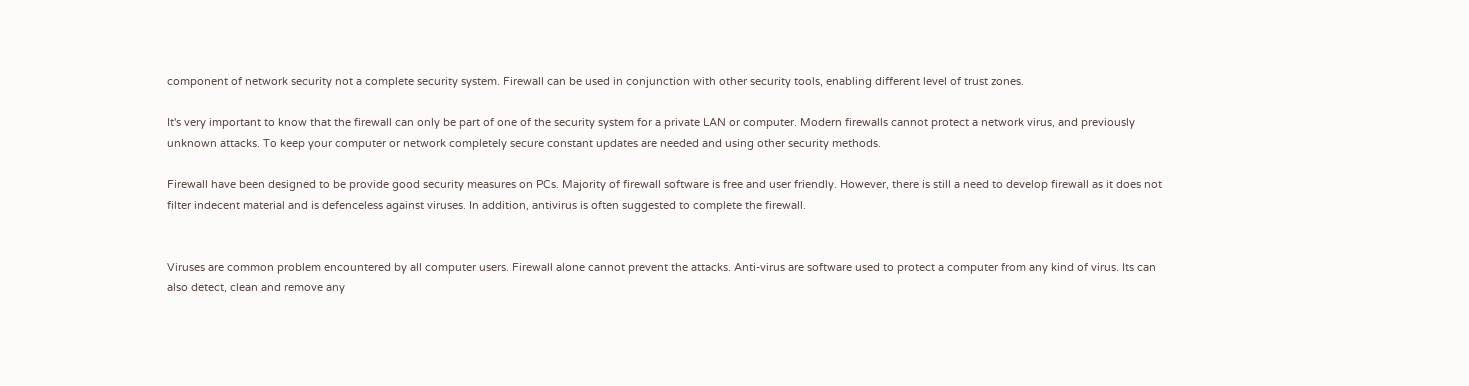component of network security not a complete security system. Firewall can be used in conjunction with other security tools, enabling different level of trust zones.

It's very important to know that the firewall can only be part of one of the security system for a private LAN or computer. Modern firewalls cannot protect a network virus, and previously unknown attacks. To keep your computer or network completely secure constant updates are needed and using other security methods.

Firewall have been designed to be provide good security measures on PCs. Majority of firewall software is free and user friendly. However, there is still a need to develop firewall as it does not filter indecent material and is defenceless against viruses. In addition, antivirus is often suggested to complete the firewall.


Viruses are common problem encountered by all computer users. Firewall alone cannot prevent the attacks. Anti-virus are software used to protect a computer from any kind of virus. Its can also detect, clean and remove any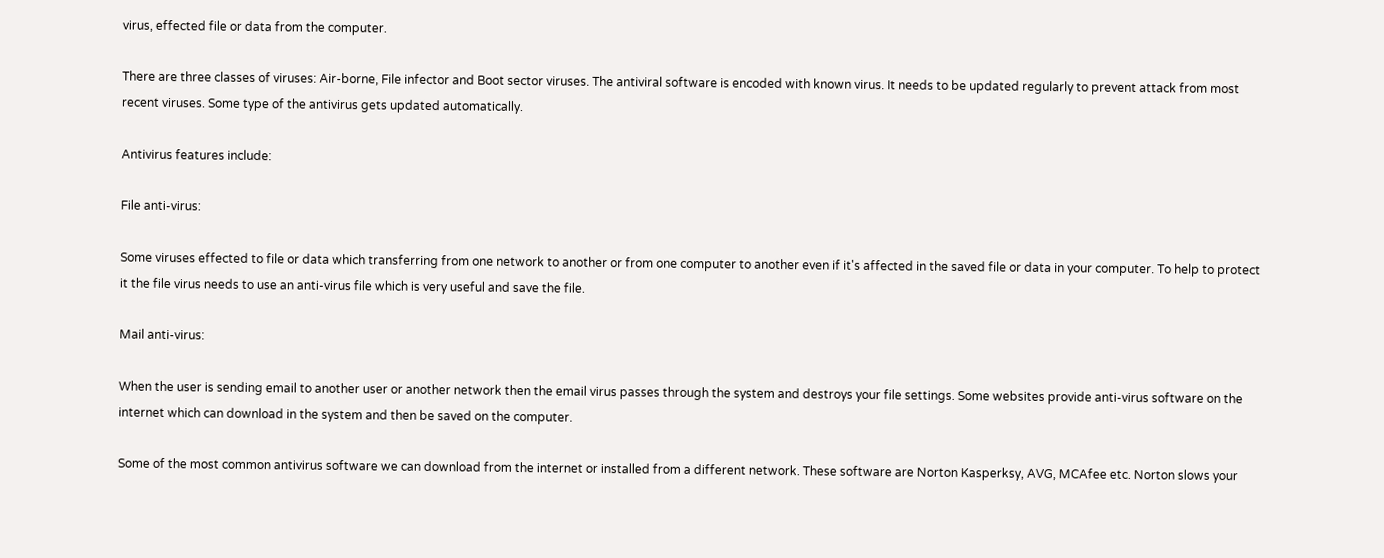virus, effected file or data from the computer.

There are three classes of viruses: Air-borne, File infector and Boot sector viruses. The antiviral software is encoded with known virus. It needs to be updated regularly to prevent attack from most recent viruses. Some type of the antivirus gets updated automatically.

Antivirus features include:

File anti-virus:

Some viruses effected to file or data which transferring from one network to another or from one computer to another even if it's affected in the saved file or data in your computer. To help to protect it the file virus needs to use an anti-virus file which is very useful and save the file.

Mail anti-virus:

When the user is sending email to another user or another network then the email virus passes through the system and destroys your file settings. Some websites provide anti-virus software on the internet which can download in the system and then be saved on the computer.

Some of the most common antivirus software we can download from the internet or installed from a different network. These software are Norton Kasperksy, AVG, MCAfee etc. Norton slows your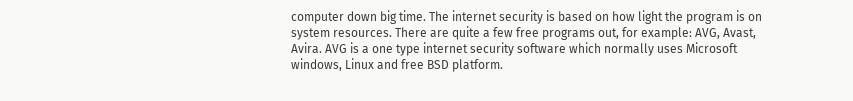computer down big time. The internet security is based on how light the program is on system resources. There are quite a few free programs out, for example: AVG, Avast, Avira. AVG is a one type internet security software which normally uses Microsoft windows, Linux and free BSD platform.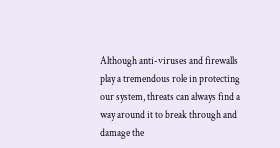Although anti-viruses and firewalls play a tremendous role in protecting our system, threats can always find a way around it to break through and damage the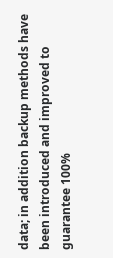data; in addition backup methods have been introduced and improved to guarantee 100%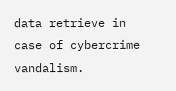data retrieve in case of cybercrime vandalism.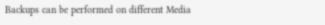Backups can be performed on different Media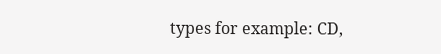types for example: CD,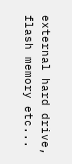external hard drive, flash memory etc...